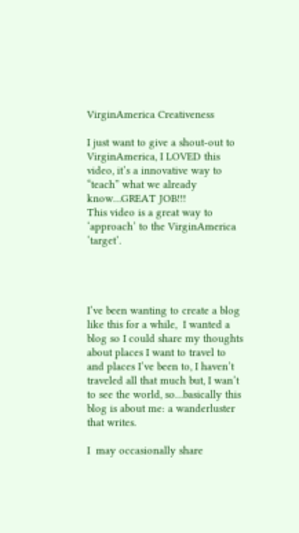VirginAmerica Creativeness

I just want to give a shout-out to VirginAmerica, I LOVED this video, it’s a innovative way to “teach” what we already know…GREAT JOB!!!
This video is a great way to ‘approach’ to the VirginAmerica ‘target’.




I’ve been wanting to create a blog like this for a while,  I wanted a blog so I could share my thoughts about places I want to travel to and places I’ve been to, I haven’t traveled all that much but, I wan’t to see the world, so…basically this blog is about me: a wanderluster that writes.

I  may occasionally share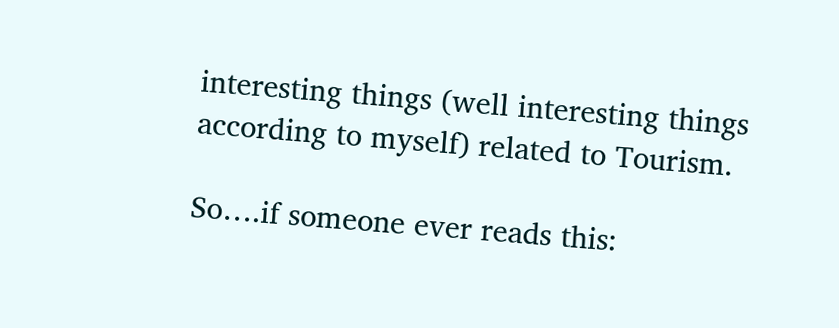interesting things (well interesting things according to myself) related to Tourism.

So….if someone ever reads this: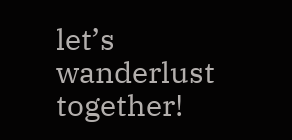let’s wanderlust together!